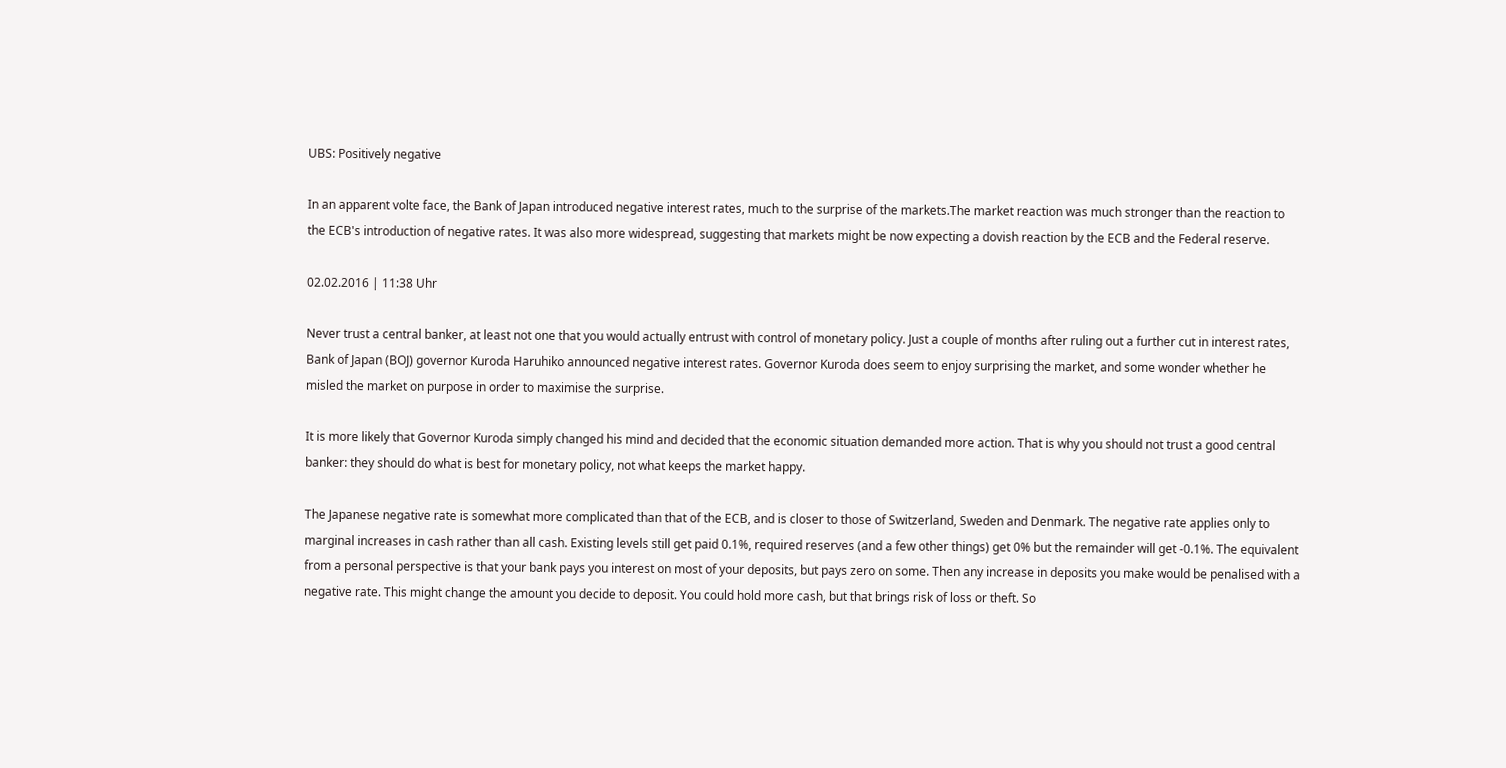UBS: Positively negative

In an apparent volte face, the Bank of Japan introduced negative interest rates, much to the surprise of the markets.The market reaction was much stronger than the reaction to the ECB's introduction of negative rates. It was also more widespread, suggesting that markets might be now expecting a dovish reaction by the ECB and the Federal reserve.

02.02.2016 | 11:38 Uhr

Never trust a central banker, at least not one that you would actually entrust with control of monetary policy. Just a couple of months after ruling out a further cut in interest rates, Bank of Japan (BOJ) governor Kuroda Haruhiko announced negative interest rates. Governor Kuroda does seem to enjoy surprising the market, and some wonder whether he misled the market on purpose in order to maximise the surprise.

It is more likely that Governor Kuroda simply changed his mind and decided that the economic situation demanded more action. That is why you should not trust a good central banker: they should do what is best for monetary policy, not what keeps the market happy.

The Japanese negative rate is somewhat more complicated than that of the ECB, and is closer to those of Switzerland, Sweden and Denmark. The negative rate applies only to marginal increases in cash rather than all cash. Existing levels still get paid 0.1%, required reserves (and a few other things) get 0% but the remainder will get -0.1%. The equivalent from a personal perspective is that your bank pays you interest on most of your deposits, but pays zero on some. Then any increase in deposits you make would be penalised with a negative rate. This might change the amount you decide to deposit. You could hold more cash, but that brings risk of loss or theft. So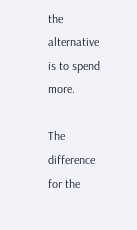the alternative is to spend more.

The difference for the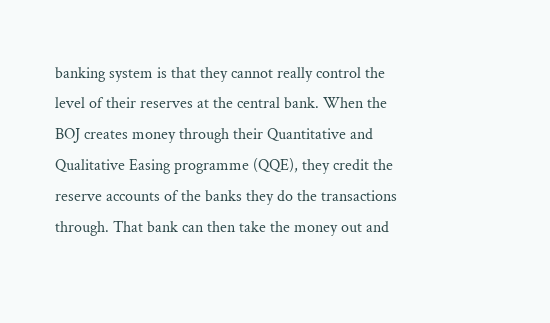banking system is that they cannot really control the level of their reserves at the central bank. When the BOJ creates money through their Quantitative and Qualitative Easing programme (QQE), they credit the reserve accounts of the banks they do the transactions through. That bank can then take the money out and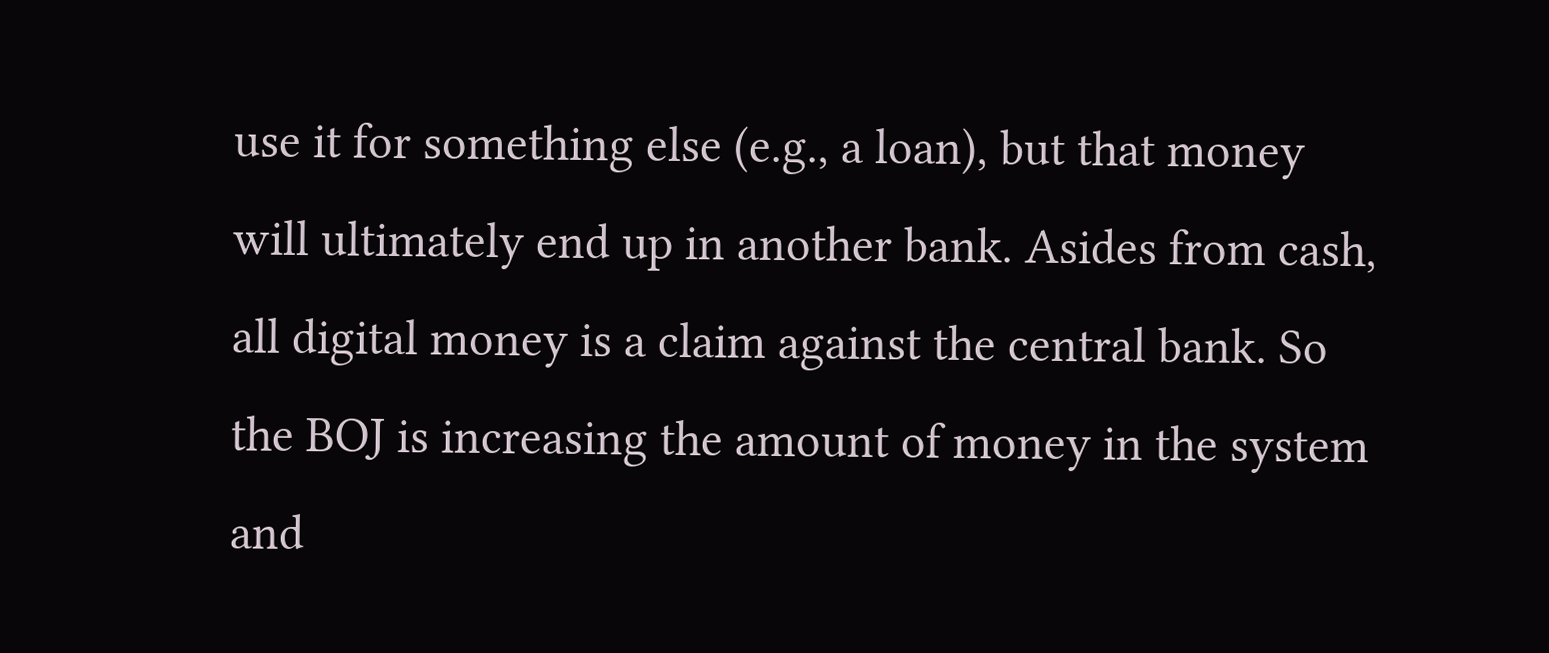use it for something else (e.g., a loan), but that money will ultimately end up in another bank. Asides from cash, all digital money is a claim against the central bank. So the BOJ is increasing the amount of money in the system and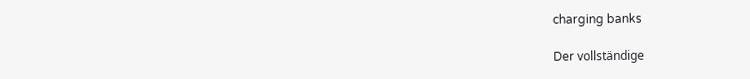charging banks

Der vollständige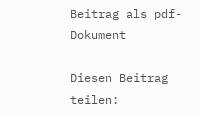Beitrag als pdf-Dokument

Diesen Beitrag teilen: